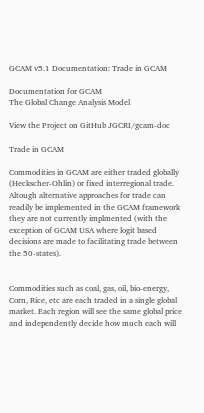GCAM v5.1 Documentation: Trade in GCAM

Documentation for GCAM
The Global Change Analysis Model

View the Project on GitHub JGCRI/gcam-doc

Trade in GCAM

Commodities in GCAM are either traded globally (Heckscher-Ohlin) or fixed interregional trade. Altough alternative approaches for trade can readily be implemented in the GCAM framework they are not currently implmented (with the exception of GCAM USA where logit based decisions are made to facilitating trade between the 50-states).


Commodities such as coal, gas, oil, bio-energy, Corn, Rice, etc are each traded in a single global market. Each region will see the same global price and independently decide how much each will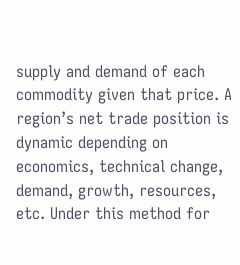supply and demand of each commodity given that price. A region’s net trade position is dynamic depending on economics, technical change, demand, growth, resources, etc. Under this method for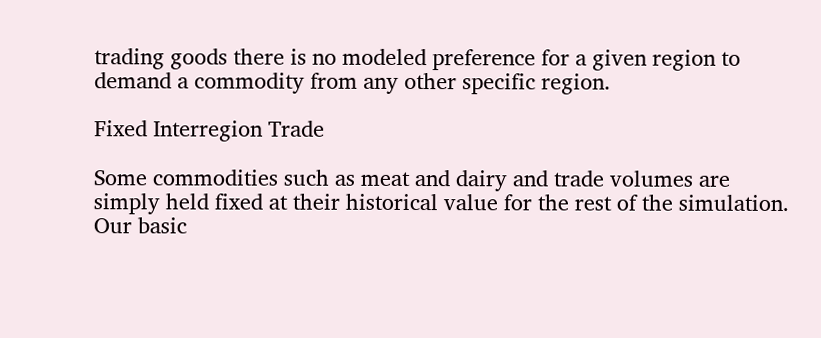trading goods there is no modeled preference for a given region to demand a commodity from any other specific region.

Fixed Interregion Trade

Some commodities such as meat and dairy and trade volumes are simply held fixed at their historical value for the rest of the simulation. Our basic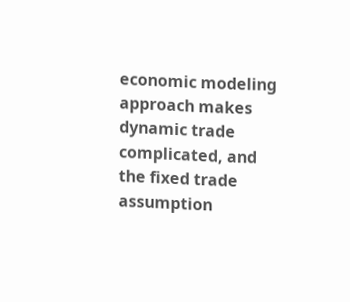economic modeling approach makes dynamic trade complicated, and the fixed trade assumption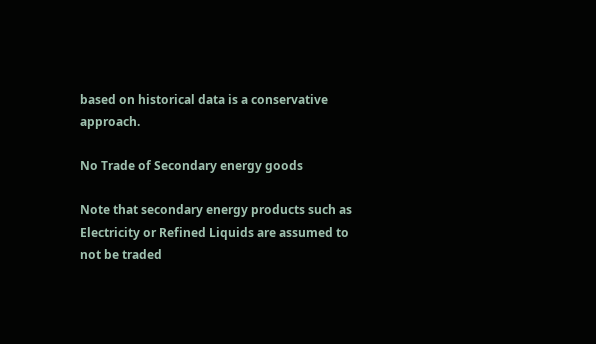based on historical data is a conservative approach.

No Trade of Secondary energy goods

Note that secondary energy products such as Electricity or Refined Liquids are assumed to not be traded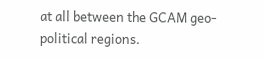at all between the GCAM geo-political regions.